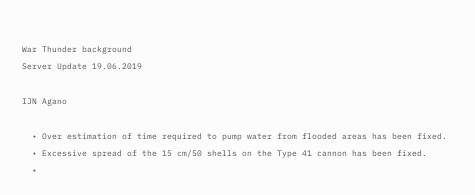War Thunder background
Server Update 19.06.2019

IJN Agano

  • Over estimation of time required to pump water from flooded areas has been fixed.
  • Excessive spread of the 15 cm/50 shells on the Type 41 cannon has been fixed.
  •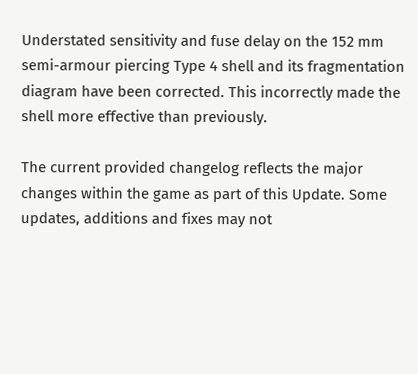Understated sensitivity and fuse delay on the 152 mm semi-armour piercing Type 4 shell and its fragmentation diagram have been corrected. This incorrectly made the shell more effective than previously.

The current provided changelog reflects the major changes within the game as part of this Update. Some updates, additions and fixes may not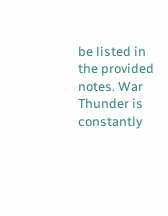be listed in the provided notes. War Thunder is constantly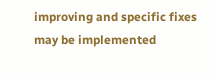improving and specific fixes may be implemented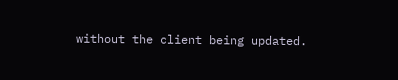without the client being updated.